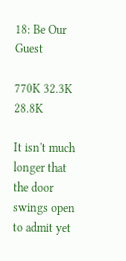18: Be Our Guest

770K 32.3K 28.8K

It isn't much longer that the door swings open to admit yet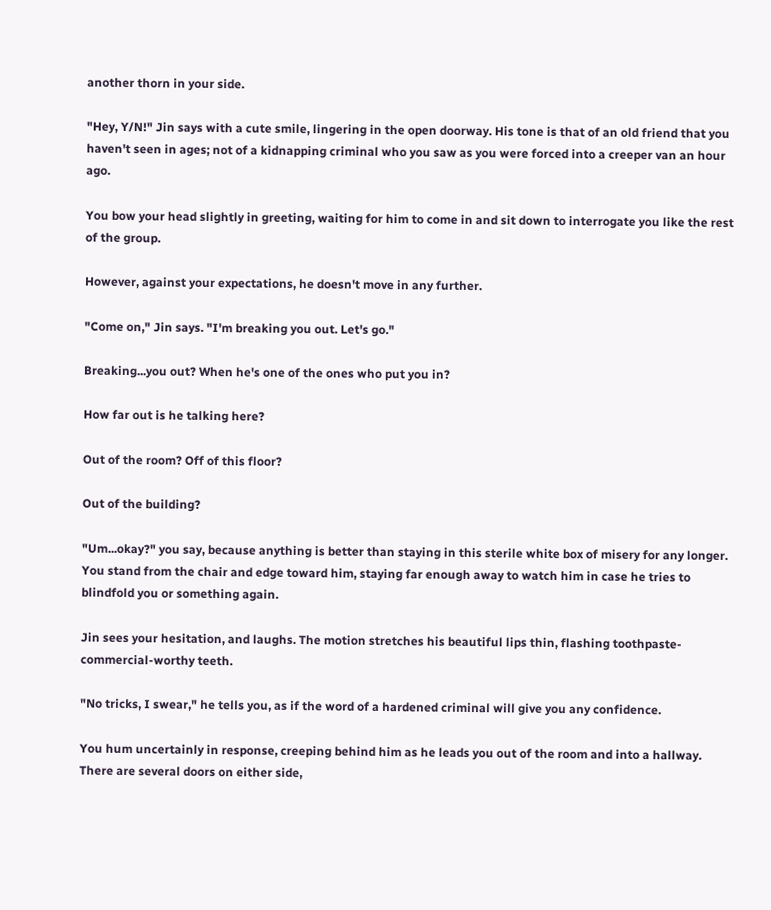another thorn in your side.

"Hey, Y/N!" Jin says with a cute smile, lingering in the open doorway. His tone is that of an old friend that you haven't seen in ages; not of a kidnapping criminal who you saw as you were forced into a creeper van an hour ago.

You bow your head slightly in greeting, waiting for him to come in and sit down to interrogate you like the rest of the group.

However, against your expectations, he doesn't move in any further.

"Come on," Jin says. "I'm breaking you out. Let's go."

Breaking...you out? When he's one of the ones who put you in?

How far out is he talking here?

Out of the room? Off of this floor?

Out of the building?

"Um...okay?" you say, because anything is better than staying in this sterile white box of misery for any longer. You stand from the chair and edge toward him, staying far enough away to watch him in case he tries to blindfold you or something again.

Jin sees your hesitation, and laughs. The motion stretches his beautiful lips thin, flashing toothpaste-commercial-worthy teeth.

"No tricks, I swear," he tells you, as if the word of a hardened criminal will give you any confidence.

You hum uncertainly in response, creeping behind him as he leads you out of the room and into a hallway. There are several doors on either side,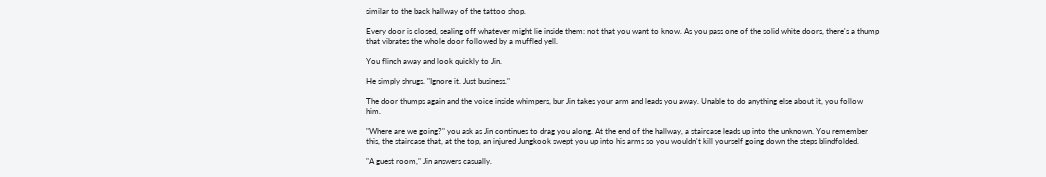similar to the back hallway of the tattoo shop.

Every door is closed, sealing off whatever might lie inside them: not that you want to know. As you pass one of the solid white doors, there's a thump that vibrates the whole door followed by a muffled yell.

You flinch away and look quickly to Jin.

He simply shrugs. "Ignore it. Just business."

The door thumps again and the voice inside whimpers, bur Jin takes your arm and leads you away. Unable to do anything else about it, you follow him.

"Where are we going?" you ask as Jin continues to drag you along. At the end of the hallway, a staircase leads up into the unknown. You remember this, the staircase that, at the top, an injured Jungkook swept you up into his arms so you wouldn't kill yourself going down the steps blindfolded.

"A guest room," Jin answers casually.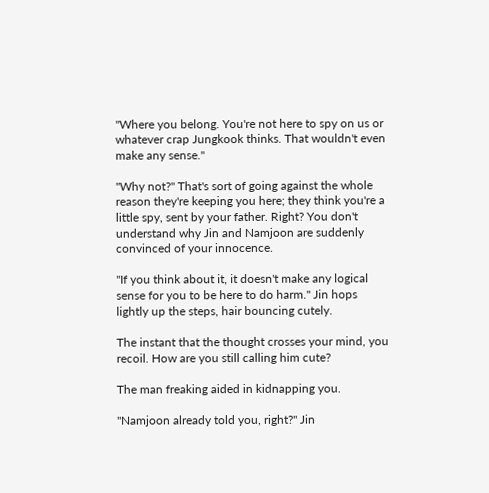"Where you belong. You're not here to spy on us or whatever crap Jungkook thinks. That wouldn't even make any sense."

"Why not?" That's sort of going against the whole reason they're keeping you here; they think you're a little spy, sent by your father. Right? You don't understand why Jin and Namjoon are suddenly convinced of your innocence.

"If you think about it, it doesn't make any logical sense for you to be here to do harm." Jin hops lightly up the steps, hair bouncing cutely.

The instant that the thought crosses your mind, you recoil. How are you still calling him cute?

The man freaking aided in kidnapping you.

"Namjoon already told you, right?" Jin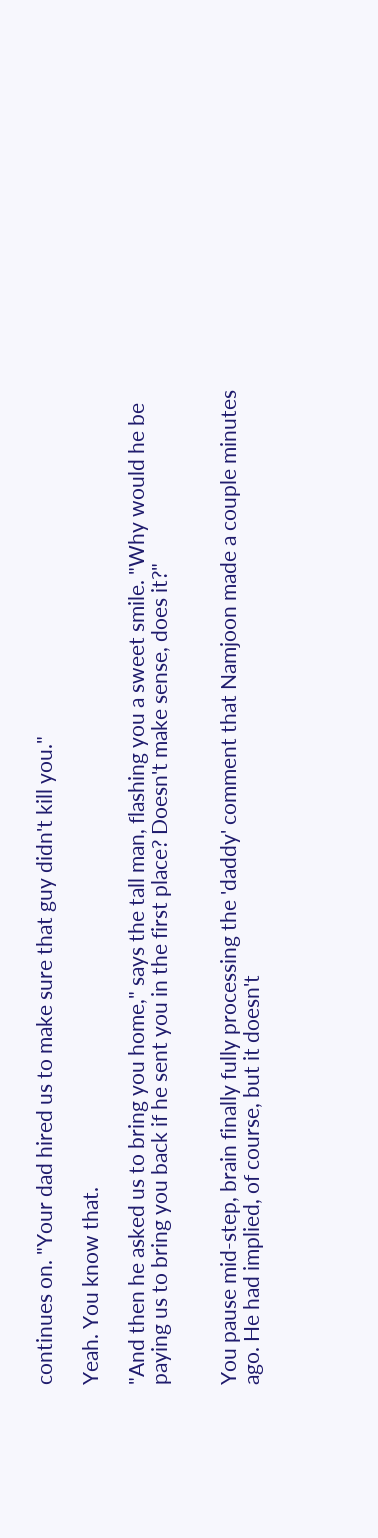continues on. "Your dad hired us to make sure that guy didn't kill you."

Yeah. You know that.

"And then he asked us to bring you home," says the tall man, flashing you a sweet smile. "Why would he be paying us to bring you back if he sent you in the first place? Doesn't make sense, does it?"


You pause mid-step, brain finally fully processing the 'daddy' comment that Namjoon made a couple minutes ago. He had implied, of course, but it doesn't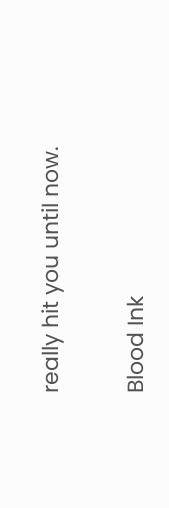really hit you until now.

Blood Ink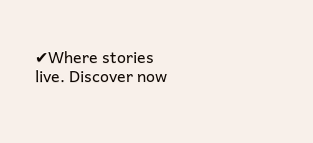✔Where stories live. Discover now